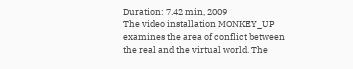Duration: 7.42 min, 2009
The video installation MONKEY_UP examines the area of conflict between the real and the virtual world. The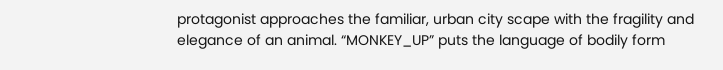protagonist approaches the familiar, urban city scape with the fragility and elegance of an animal. “MONKEY_UP” puts the language of bodily form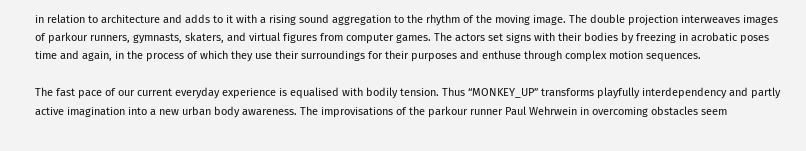in relation to architecture and adds to it with a rising sound aggregation to the rhythm of the moving image. The double projection interweaves images of parkour runners, gymnasts, skaters, and virtual figures from computer games. The actors set signs with their bodies by freezing in acrobatic poses time and again, in the process of which they use their surroundings for their purposes and enthuse through complex motion sequences.

The fast pace of our current everyday experience is equalised with bodily tension. Thus “MONKEY_UP” transforms playfully interdependency and partly active imagination into a new urban body awareness. The improvisations of the parkour runner Paul Wehrwein in overcoming obstacles seem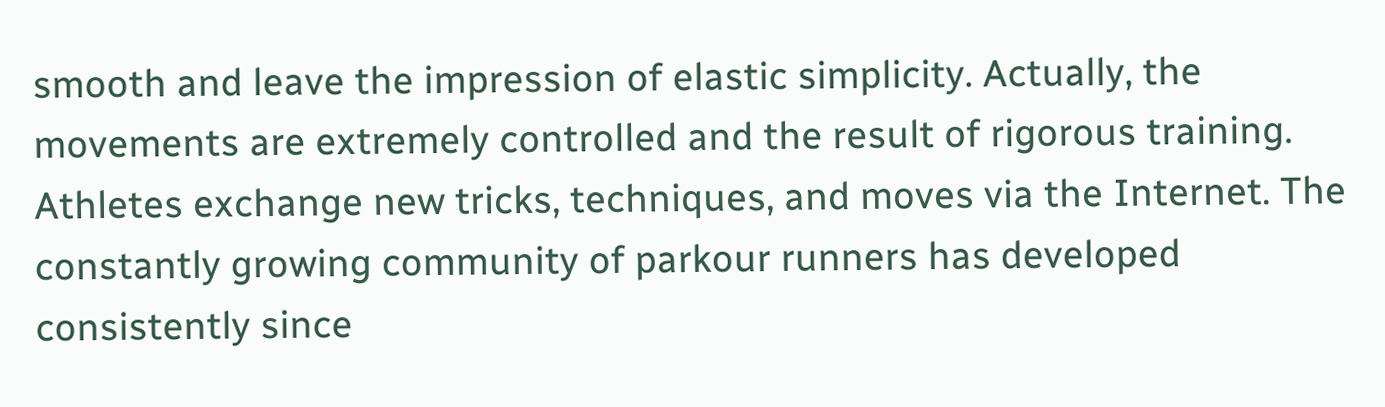smooth and leave the impression of elastic simplicity. Actually, the movements are extremely controlled and the result of rigorous training. Athletes exchange new tricks, techniques, and moves via the Internet. The constantly growing community of parkour runners has developed consistently since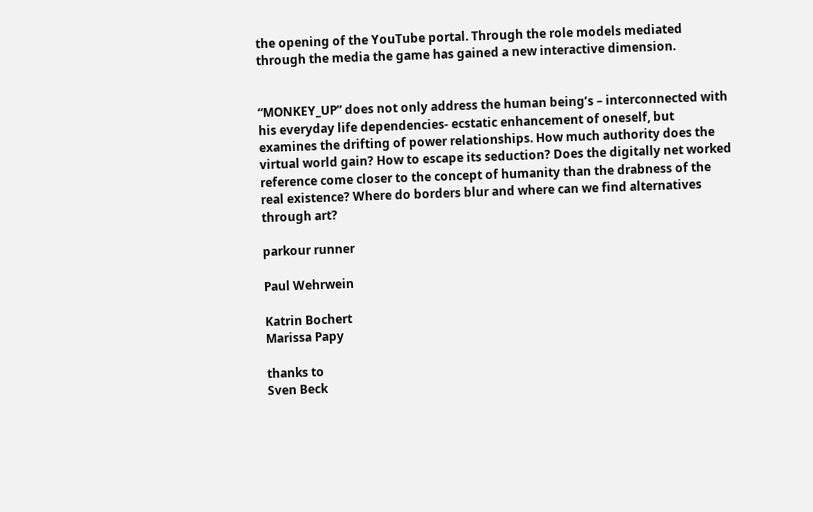the opening of the YouTube portal. Through the role models mediated through the media the game has gained a new interactive dimension.


“MONKEY_UP” does not only address the human being’s – interconnected with his everyday life dependencies- ecstatic enhancement of oneself, but examines the drifting of power relationships. How much authority does the virtual world gain? How to escape its seduction? Does the digitally net worked reference come closer to the concept of humanity than the drabness of the real existence? Where do borders blur and where can we find alternatives through art?

parkour runner

Paul Wehrwein

Katrin Bochert
Marissa Papy

thanks to
Sven Beck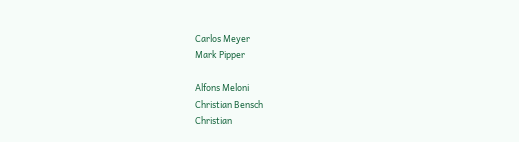Carlos Meyer
Mark Pipper

Alfons Meloni
Christian Bensch
Christian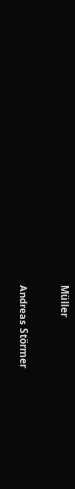Müller

Andreas Störmer